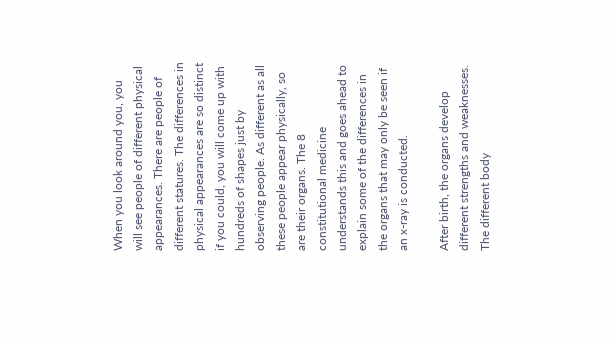When you look around you, you will see people of different physical appearances. There are people of different statures. The differences in physical appearances are so distinct if you could, you will come up with hundreds of shapes just by observing people. As different as all these people appear physically, so are their organs. The 8 constitutional medicine understands this and goes ahead to explain some of the differences in the organs that may only be seen if an x-ray is conducted.

After birth, the organs develop different strengths and weaknesses. The different body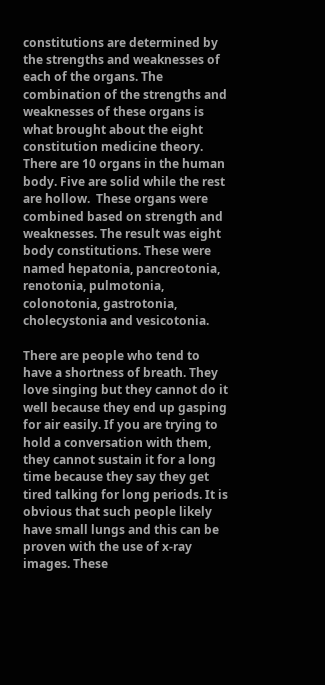constitutions are determined by the strengths and weaknesses of each of the organs. The combination of the strengths and weaknesses of these organs is what brought about the eight constitution medicine theory. There are 10 organs in the human body. Five are solid while the rest are hollow.  These organs were combined based on strength and weaknesses. The result was eight body constitutions. These were named hepatonia, pancreotonia, renotonia, pulmotonia, colonotonia, gastrotonia, cholecystonia and vesicotonia.

There are people who tend to have a shortness of breath. They love singing but they cannot do it well because they end up gasping for air easily. If you are trying to hold a conversation with them, they cannot sustain it for a long time because they say they get tired talking for long periods. It is obvious that such people likely have small lungs and this can be proven with the use of x-ray images. These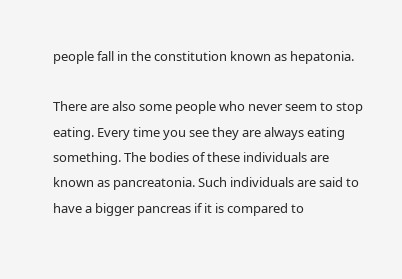people fall in the constitution known as hepatonia.

There are also some people who never seem to stop eating. Every time you see they are always eating something. The bodies of these individuals are known as pancreatonia. Such individuals are said to have a bigger pancreas if it is compared to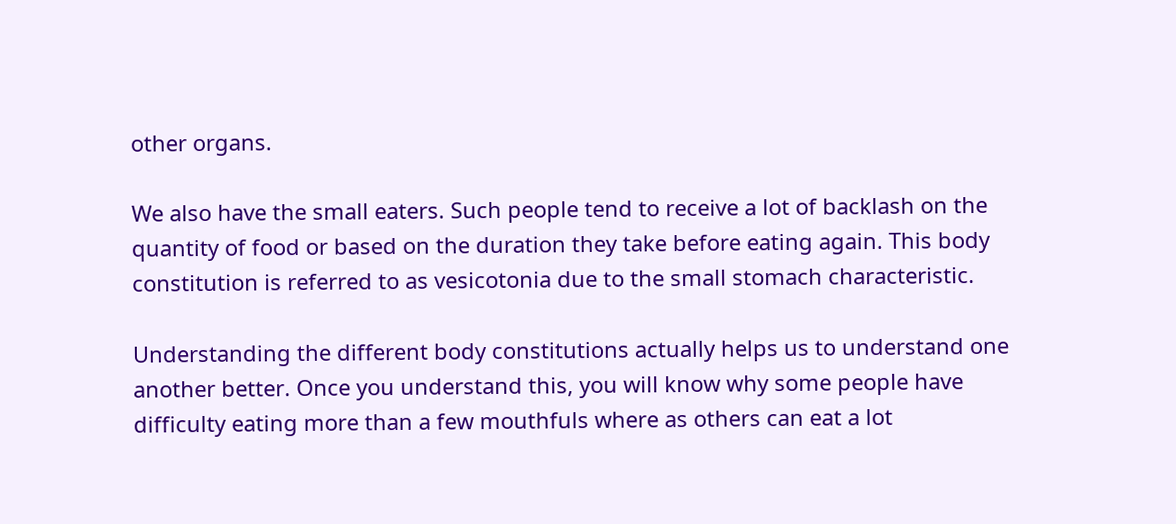other organs.

We also have the small eaters. Such people tend to receive a lot of backlash on the quantity of food or based on the duration they take before eating again. This body constitution is referred to as vesicotonia due to the small stomach characteristic.

Understanding the different body constitutions actually helps us to understand one another better. Once you understand this, you will know why some people have difficulty eating more than a few mouthfuls where as others can eat a lot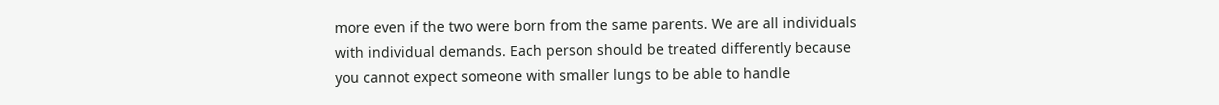more even if the two were born from the same parents. We are all individuals with individual demands. Each person should be treated differently because you cannot expect someone with smaller lungs to be able to handle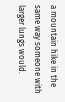a mountain hike in the same way someone with larger lungs would.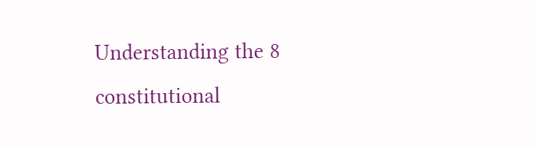Understanding the 8 constitutional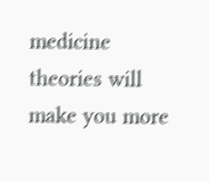medicine theories will make you more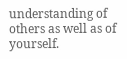understanding of others as well as of yourself.